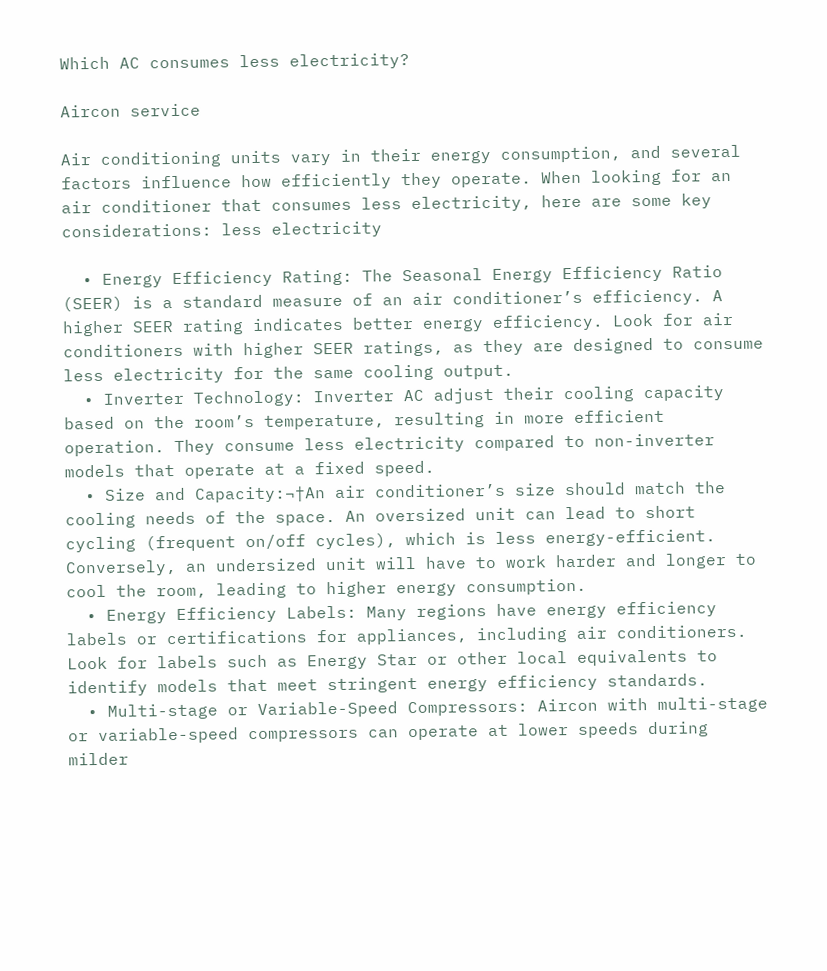Which AC consumes less electricity?

Aircon service

Air conditioning units vary in their energy consumption, and several factors influence how efficiently they operate. When looking for an air conditioner that consumes less electricity, here are some key considerations: less electricity

  • Energy Efficiency Rating: The Seasonal Energy Efficiency Ratio (SEER) is a standard measure of an air conditioner’s efficiency. A higher SEER rating indicates better energy efficiency. Look for air conditioners with higher SEER ratings, as they are designed to consume less electricity for the same cooling output.
  • Inverter Technology: Inverter AC adjust their cooling capacity based on the room’s temperature, resulting in more efficient operation. They consume less electricity compared to non-inverter models that operate at a fixed speed.
  • Size and Capacity:¬†An air conditioner’s size should match the cooling needs of the space. An oversized unit can lead to short cycling (frequent on/off cycles), which is less energy-efficient. Conversely, an undersized unit will have to work harder and longer to cool the room, leading to higher energy consumption.
  • Energy Efficiency Labels: Many regions have energy efficiency labels or certifications for appliances, including air conditioners. Look for labels such as Energy Star or other local equivalents to identify models that meet stringent energy efficiency standards.
  • Multi-stage or Variable-Speed Compressors: Aircon with multi-stage or variable-speed compressors can operate at lower speeds during milder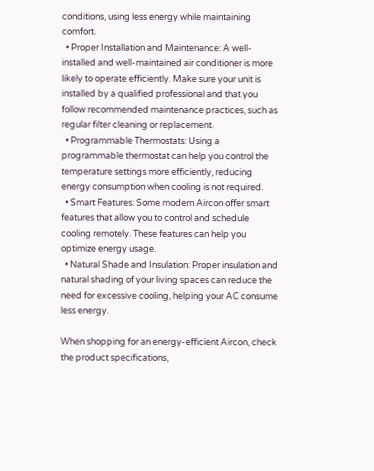conditions, using less energy while maintaining comfort.
  • Proper Installation and Maintenance: A well-installed and well-maintained air conditioner is more likely to operate efficiently. Make sure your unit is installed by a qualified professional and that you follow recommended maintenance practices, such as regular filter cleaning or replacement.
  • Programmable Thermostats: Using a programmable thermostat can help you control the temperature settings more efficiently, reducing energy consumption when cooling is not required.
  • Smart Features: Some modern Aircon offer smart features that allow you to control and schedule cooling remotely. These features can help you optimize energy usage.
  • Natural Shade and Insulation: Proper insulation and natural shading of your living spaces can reduce the need for excessive cooling, helping your AC consume less energy.

When shopping for an energy-efficient Aircon, check the product specifications,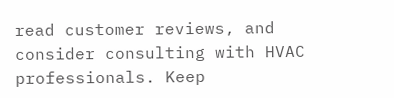read customer reviews, and consider consulting with HVAC professionals. Keep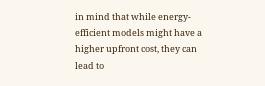in mind that while energy-efficient models might have a higher upfront cost, they can lead to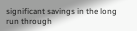significant savings in the long run through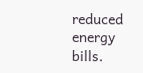reduced energy bills.